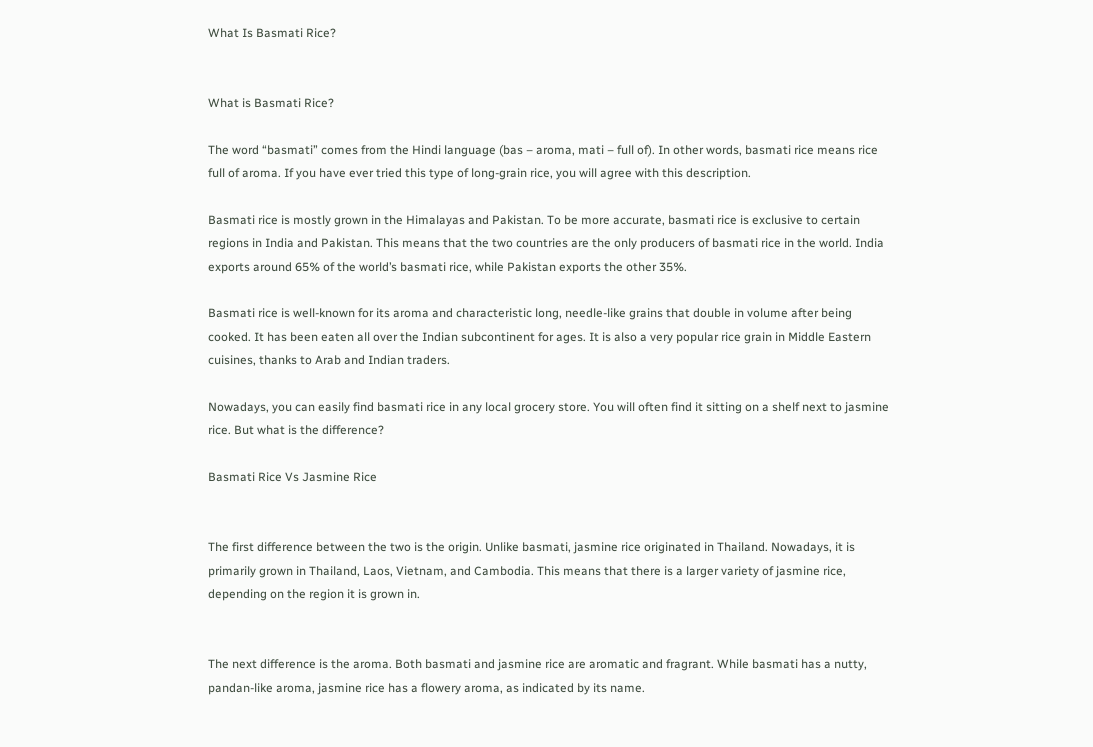What Is Basmati Rice?


What is Basmati Rice?

The word “basmati” comes from the Hindi language (bas – aroma, mati – full of). In other words, basmati rice means rice full of aroma. If you have ever tried this type of long-grain rice, you will agree with this description.

Basmati rice is mostly grown in the Himalayas and Pakistan. To be more accurate, basmati rice is exclusive to certain regions in India and Pakistan. This means that the two countries are the only producers of basmati rice in the world. India exports around 65% of the world’s basmati rice, while Pakistan exports the other 35%.

Basmati rice is well-known for its aroma and characteristic long, needle-like grains that double in volume after being cooked. It has been eaten all over the Indian subcontinent for ages. It is also a very popular rice grain in Middle Eastern cuisines, thanks to Arab and Indian traders.

Nowadays, you can easily find basmati rice in any local grocery store. You will often find it sitting on a shelf next to jasmine rice. But what is the difference?

Basmati Rice Vs Jasmine Rice


The first difference between the two is the origin. Unlike basmati, jasmine rice originated in Thailand. Nowadays, it is primarily grown in Thailand, Laos, Vietnam, and Cambodia. This means that there is a larger variety of jasmine rice, depending on the region it is grown in.


The next difference is the aroma. Both basmati and jasmine rice are aromatic and fragrant. While basmati has a nutty, pandan-like aroma, jasmine rice has a flowery aroma, as indicated by its name.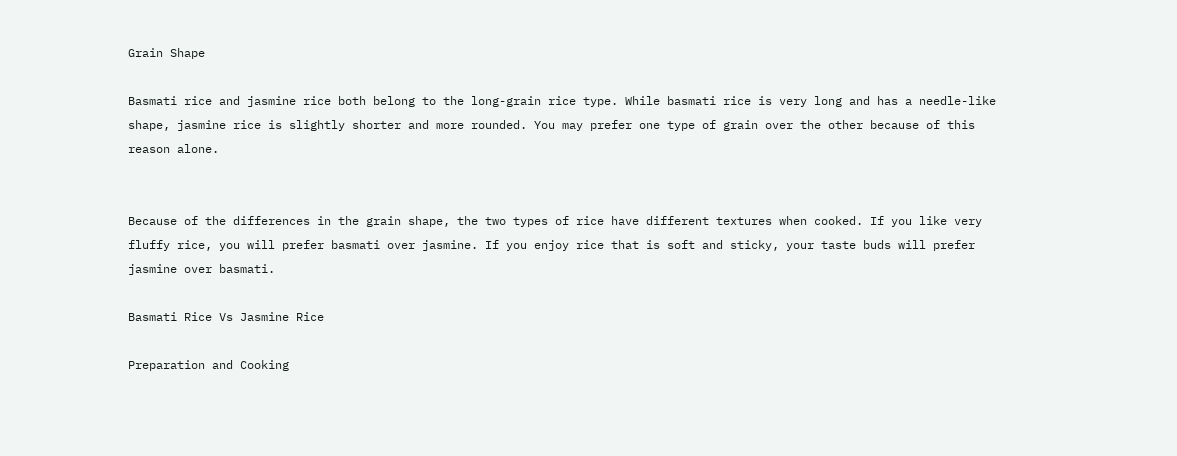Grain Shape

Basmati rice and jasmine rice both belong to the long-grain rice type. While basmati rice is very long and has a needle-like shape, jasmine rice is slightly shorter and more rounded. You may prefer one type of grain over the other because of this reason alone.


Because of the differences in the grain shape, the two types of rice have different textures when cooked. If you like very fluffy rice, you will prefer basmati over jasmine. If you enjoy rice that is soft and sticky, your taste buds will prefer jasmine over basmati.

Basmati Rice Vs Jasmine Rice

Preparation and Cooking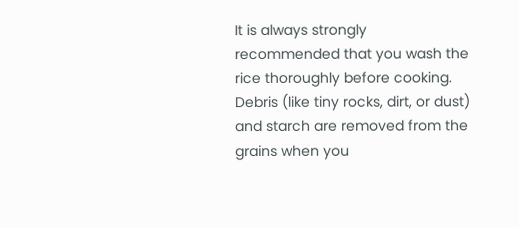It is always strongly recommended that you wash the rice thoroughly before cooking. Debris (like tiny rocks, dirt, or dust) and starch are removed from the grains when you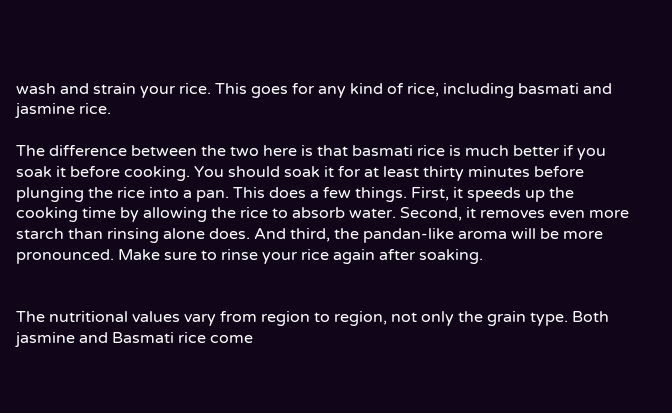wash and strain your rice. This goes for any kind of rice, including basmati and jasmine rice.

The difference between the two here is that basmati rice is much better if you soak it before cooking. You should soak it for at least thirty minutes before plunging the rice into a pan. This does a few things. First, it speeds up the cooking time by allowing the rice to absorb water. Second, it removes even more starch than rinsing alone does. And third, the pandan-like aroma will be more pronounced. Make sure to rinse your rice again after soaking.


The nutritional values vary from region to region, not only the grain type. Both jasmine and Basmati rice come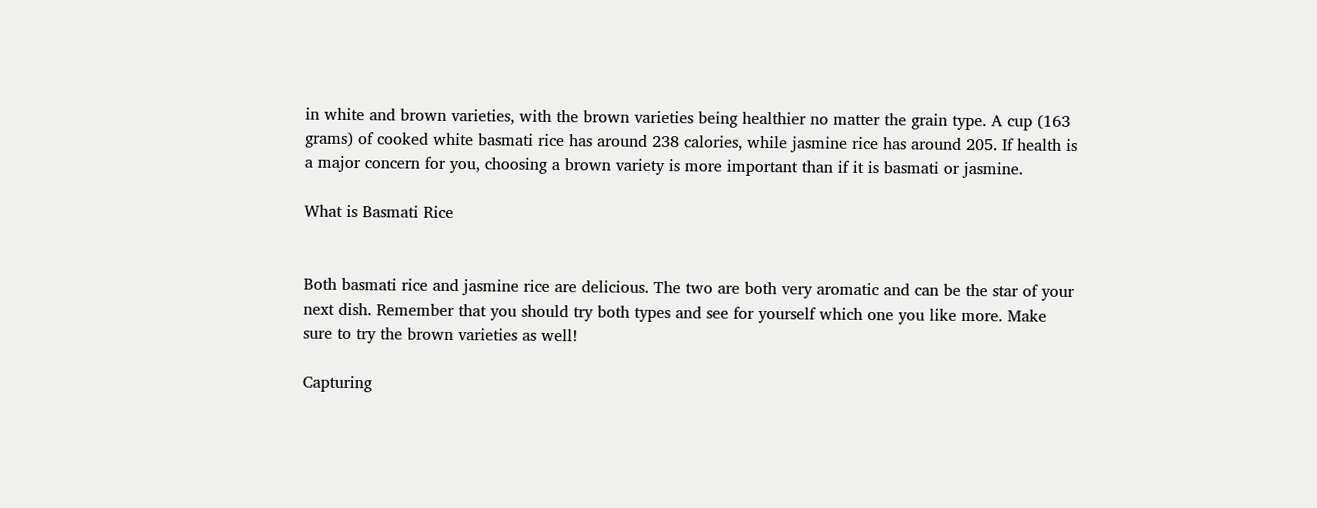in white and brown varieties, with the brown varieties being healthier no matter the grain type. A cup (163 grams) of cooked white basmati rice has around 238 calories, while jasmine rice has around 205. If health is a major concern for you, choosing a brown variety is more important than if it is basmati or jasmine.

What is Basmati Rice


Both basmati rice and jasmine rice are delicious. The two are both very aromatic and can be the star of your next dish. Remember that you should try both types and see for yourself which one you like more. Make sure to try the brown varieties as well!

Capturing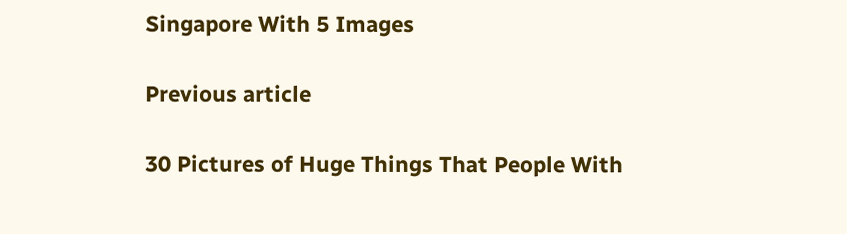Singapore With 5 Images

Previous article

30 Pictures of Huge Things That People With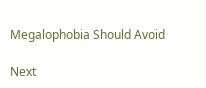Megalophobia Should Avoid

Next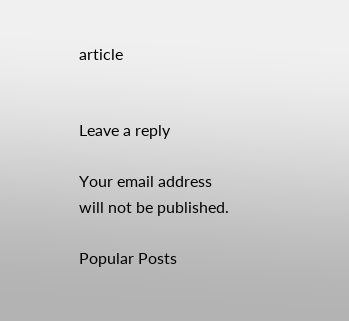article


Leave a reply

Your email address will not be published.

Popular Posts